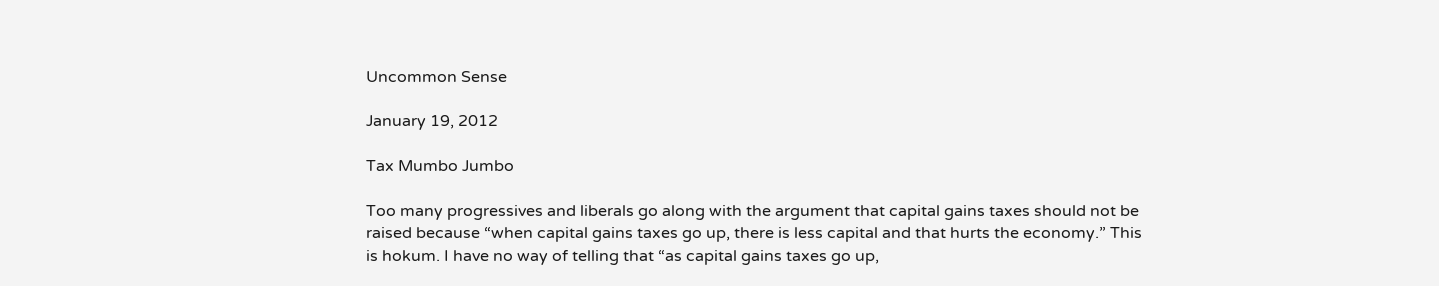Uncommon Sense

January 19, 2012

Tax Mumbo Jumbo

Too many progressives and liberals go along with the argument that capital gains taxes should not be raised because “when capital gains taxes go up, there is less capital and that hurts the economy.” This is hokum. I have no way of telling that “as capital gains taxes go up,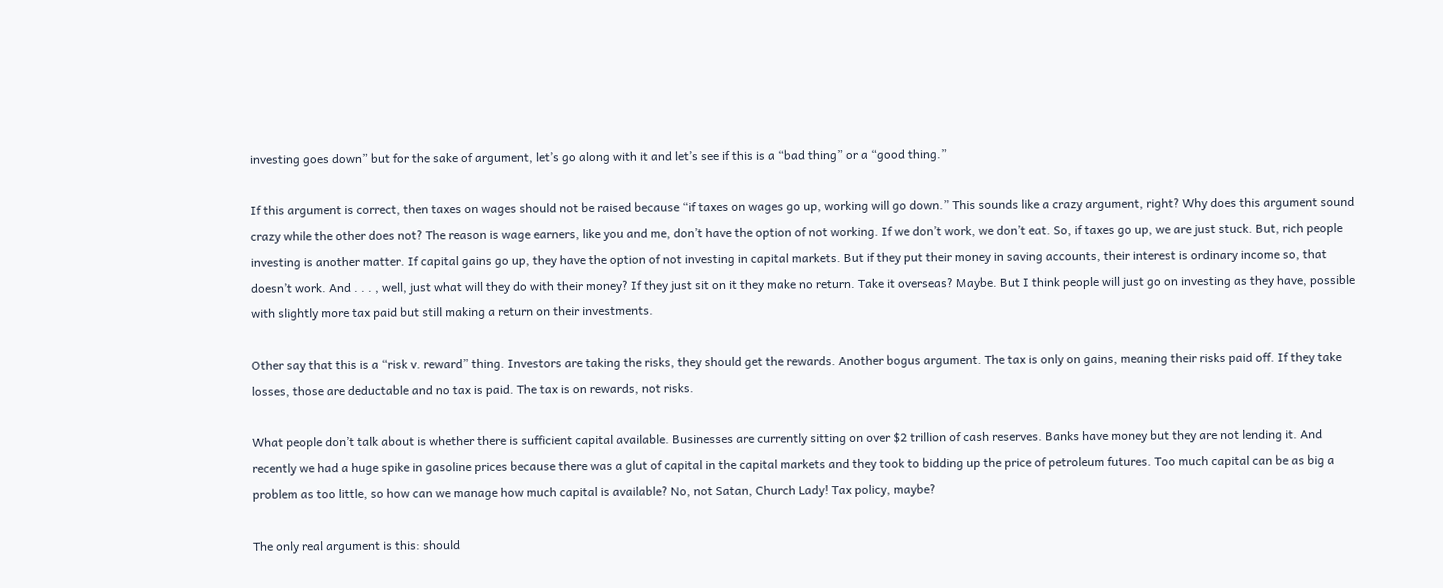investing goes down” but for the sake of argument, let’s go along with it and let’s see if this is a “bad thing” or a “good thing.”

If this argument is correct, then taxes on wages should not be raised because “if taxes on wages go up, working will go down.” This sounds like a crazy argument, right? Why does this argument sound crazy while the other does not? The reason is wage earners, like you and me, don’t have the option of not working. If we don’t work, we don’t eat. So, if taxes go up, we are just stuck. But, rich people investing is another matter. If capital gains go up, they have the option of not investing in capital markets. But if they put their money in saving accounts, their interest is ordinary income so, that doesn’t work. And . . . , well, just what will they do with their money? If they just sit on it they make no return. Take it overseas? Maybe. But I think people will just go on investing as they have, possible with slightly more tax paid but still making a return on their investments.

Other say that this is a “risk v. reward” thing. Investors are taking the risks, they should get the rewards. Another bogus argument. The tax is only on gains, meaning their risks paid off. If they take losses, those are deductable and no tax is paid. The tax is on rewards, not risks.

What people don’t talk about is whether there is sufficient capital available. Businesses are currently sitting on over $2 trillion of cash reserves. Banks have money but they are not lending it. And recently we had a huge spike in gasoline prices because there was a glut of capital in the capital markets and they took to bidding up the price of petroleum futures. Too much capital can be as big a problem as too little, so how can we manage how much capital is available? No, not Satan, Church Lady! Tax policy, maybe?

The only real argument is this: should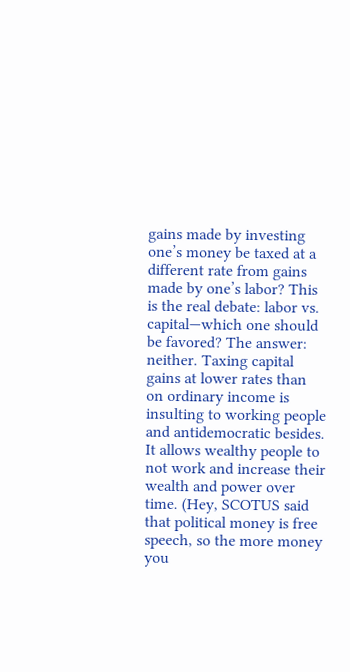gains made by investing one’s money be taxed at a different rate from gains made by one’s labor? This is the real debate: labor vs. capital—which one should be favored? The answer: neither. Taxing capital gains at lower rates than on ordinary income is insulting to working people and antidemocratic besides. It allows wealthy people to not work and increase their wealth and power over time. (Hey, SCOTUS said that political money is free speech, so the more money you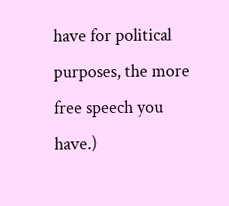have for political purposes, the more free speech you have.)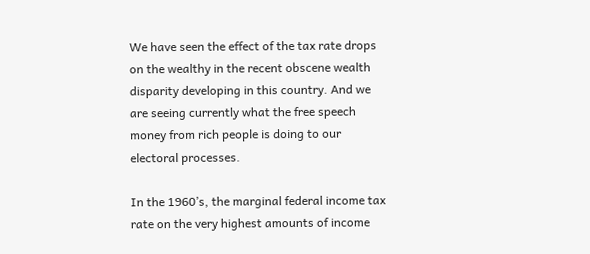We have seen the effect of the tax rate drops on the wealthy in the recent obscene wealth disparity developing in this country. And we are seeing currently what the free speech money from rich people is doing to our electoral processes.

In the 1960’s, the marginal federal income tax rate on the very highest amounts of income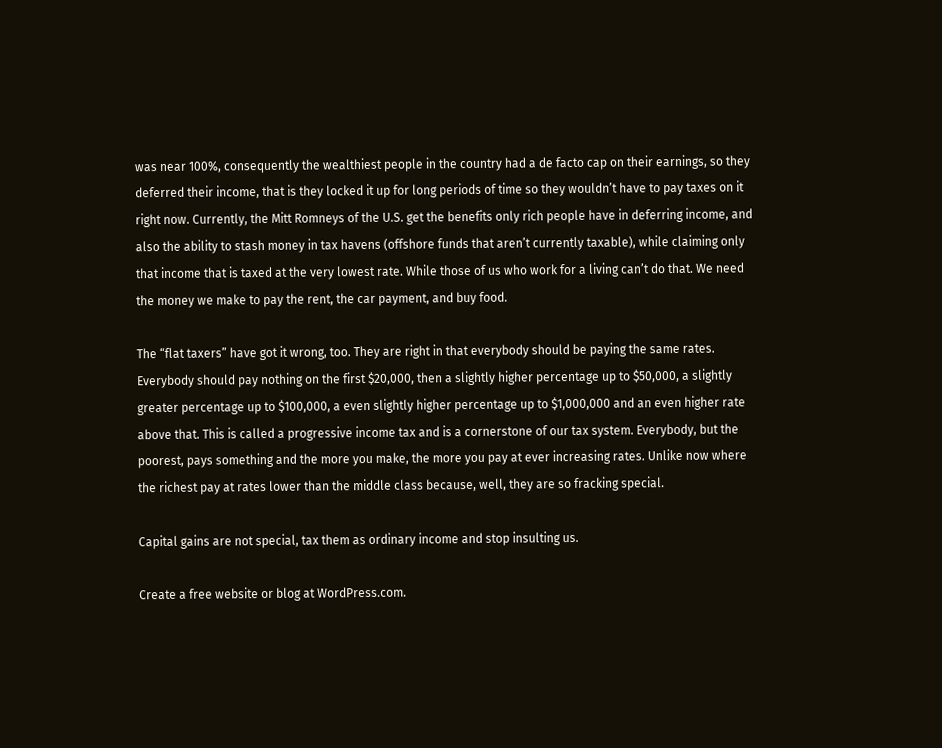was near 100%, consequently the wealthiest people in the country had a de facto cap on their earnings, so they deferred their income, that is they locked it up for long periods of time so they wouldn’t have to pay taxes on it right now. Currently, the Mitt Romneys of the U.S. get the benefits only rich people have in deferring income, and also the ability to stash money in tax havens (offshore funds that aren’t currently taxable), while claiming only that income that is taxed at the very lowest rate. While those of us who work for a living can’t do that. We need the money we make to pay the rent, the car payment, and buy food.

The “flat taxers” have got it wrong, too. They are right in that everybody should be paying the same rates. Everybody should pay nothing on the first $20,000, then a slightly higher percentage up to $50,000, a slightly greater percentage up to $100,000, a even slightly higher percentage up to $1,000,000 and an even higher rate above that. This is called a progressive income tax and is a cornerstone of our tax system. Everybody, but the poorest, pays something and the more you make, the more you pay at ever increasing rates. Unlike now where the richest pay at rates lower than the middle class because, well, they are so fracking special.

Capital gains are not special, tax them as ordinary income and stop insulting us.

Create a free website or blog at WordPress.com.